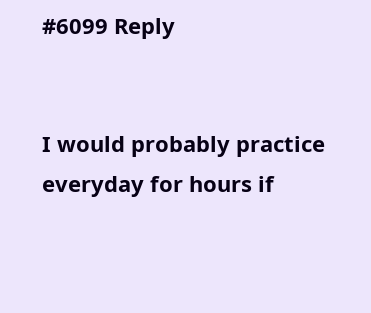#6099 Reply


I would probably practice everyday for hours if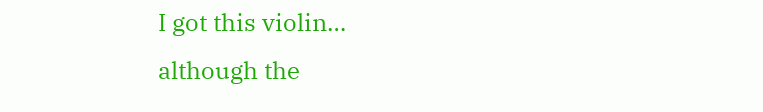I got this violin…
although the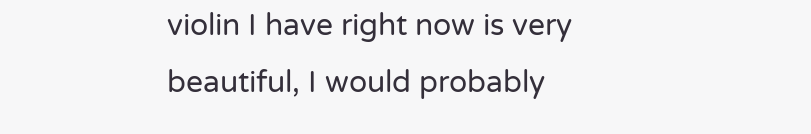violin I have right now is very beautiful, I would probably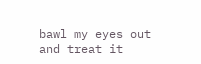bawl my eyes out and treat it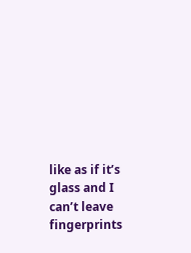like as if it’s glass and I can’t leave fingerprints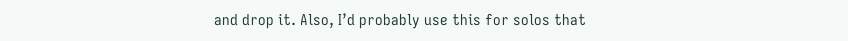and drop it. Also, I’d probably use this for solos that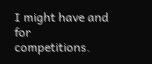I might have and for competitions.